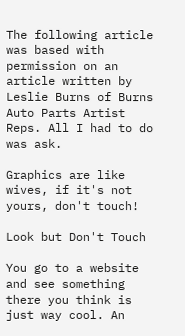The following article was based with permission on an article written by Leslie Burns of Burns Auto Parts Artist Reps. All I had to do was ask.

Graphics are like wives, if it's not yours, don't touch!

Look but Don't Touch

You go to a website and see something there you think is just way cool. An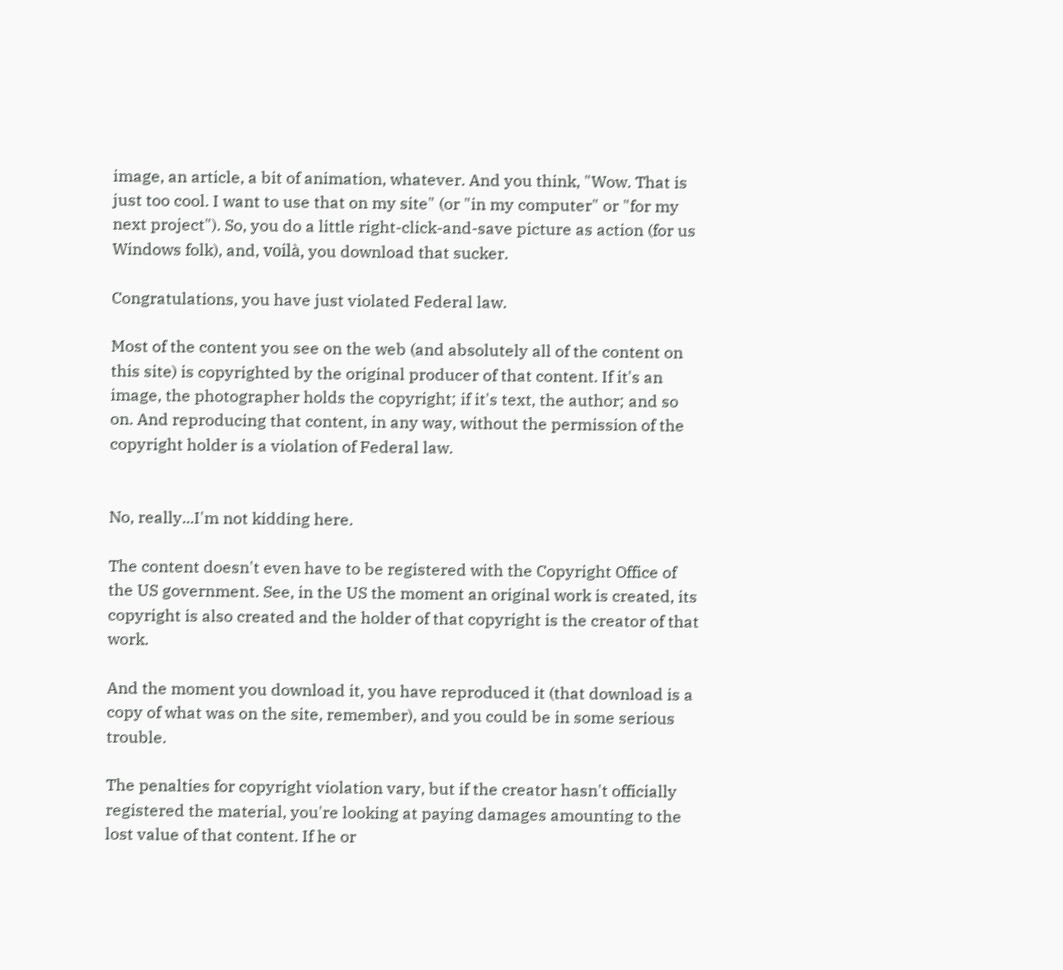image, an article, a bit of animation, whatever. And you think, "Wow. That is just too cool. I want to use that on my site" (or "in my computer" or "for my next project"). So, you do a little right-click-and-save picture as action (for us Windows folk), and, voilà, you download that sucker.

Congratulations, you have just violated Federal law.

Most of the content you see on the web (and absolutely all of the content on this site) is copyrighted by the original producer of that content. If it's an image, the photographer holds the copyright; if it's text, the author; and so on. And reproducing that content, in any way, without the permission of the copyright holder is a violation of Federal law.


No, really...I'm not kidding here.

The content doesn't even have to be registered with the Copyright Office of the US government. See, in the US the moment an original work is created, its copyright is also created and the holder of that copyright is the creator of that work.

And the moment you download it, you have reproduced it (that download is a copy of what was on the site, remember), and you could be in some serious trouble.

The penalties for copyright violation vary, but if the creator hasn't officially registered the material, you're looking at paying damages amounting to the lost value of that content. If he or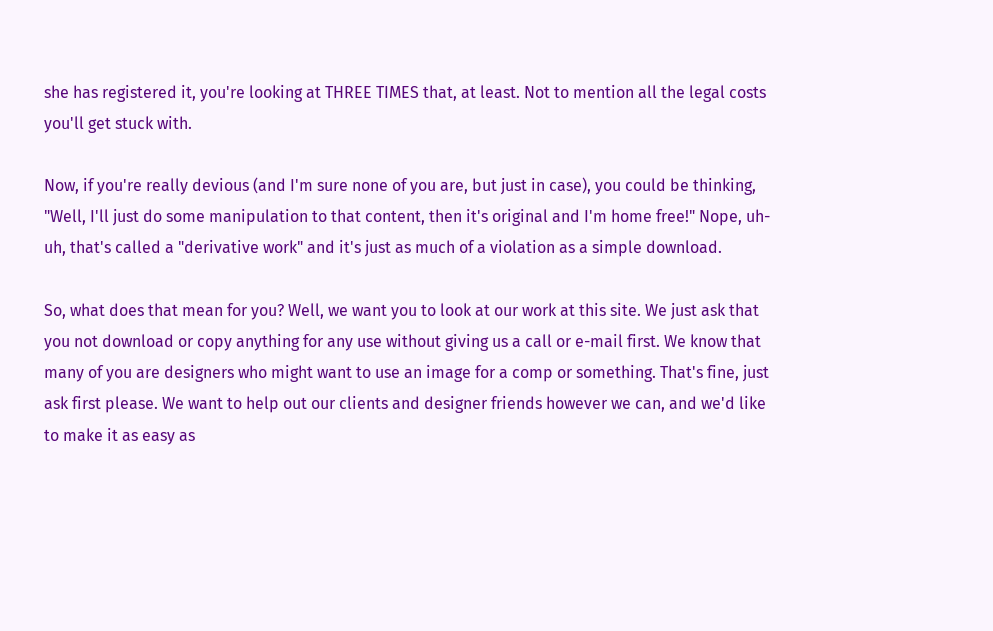she has registered it, you're looking at THREE TIMES that, at least. Not to mention all the legal costs you'll get stuck with.

Now, if you're really devious (and I'm sure none of you are, but just in case), you could be thinking, "Well, I'll just do some manipulation to that content, then it's original and I'm home free!" Nope, uh-uh, that's called a "derivative work" and it's just as much of a violation as a simple download.

So, what does that mean for you? Well, we want you to look at our work at this site. We just ask that you not download or copy anything for any use without giving us a call or e-mail first. We know that many of you are designers who might want to use an image for a comp or something. That's fine, just ask first please. We want to help out our clients and designer friends however we can, and we'd like to make it as easy as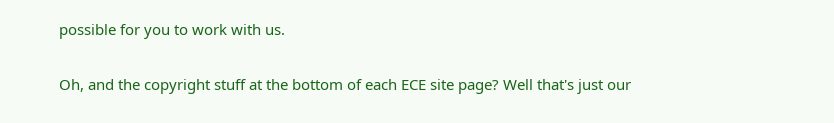possible for you to work with us.

Oh, and the copyright stuff at the bottom of each ECE site page? Well that's just our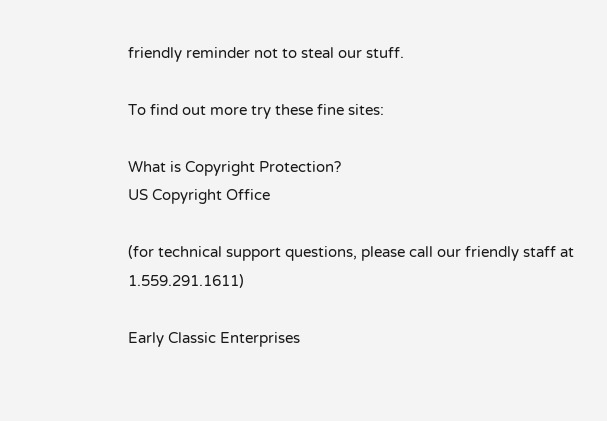friendly reminder not to steal our stuff.

To find out more try these fine sites:

What is Copyright Protection?
US Copyright Office

(for technical support questions, please call our friendly staff at 1.559.291.1611)

Early Classic Enterprises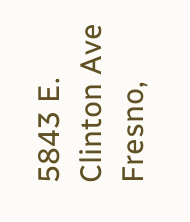5843 E. Clinton Ave
Fresno,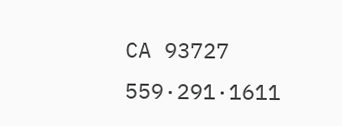CA 93727
559·291·1611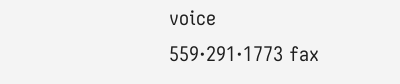voice
559·291·1773 fax